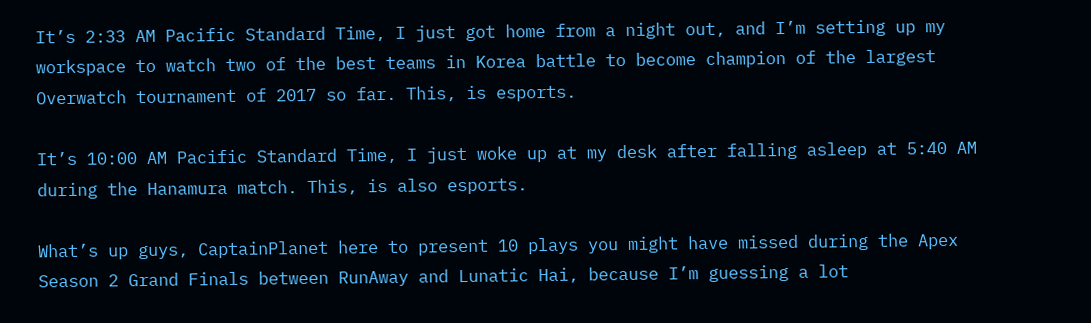It’s 2:33 AM Pacific Standard Time, I just got home from a night out, and I’m setting up my workspace to watch two of the best teams in Korea battle to become champion of the largest Overwatch tournament of 2017 so far. This, is esports.

It’s 10:00 AM Pacific Standard Time, I just woke up at my desk after falling asleep at 5:40 AM during the Hanamura match. This, is also esports.

What’s up guys, CaptainPlanet here to present 10 plays you might have missed during the Apex Season 2 Grand Finals between RunAway and Lunatic Hai, because I’m guessing a lot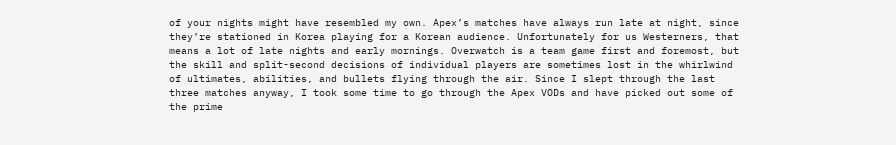of your nights might have resembled my own. Apex’s matches have always run late at night, since they’re stationed in Korea playing for a Korean audience. Unfortunately for us Westerners, that means a lot of late nights and early mornings. Overwatch is a team game first and foremost, but the skill and split-second decisions of individual players are sometimes lost in the whirlwind of ultimates, abilities, and bullets flying through the air. Since I slept through the last three matches anyway, I took some time to go through the Apex VODs and have picked out some of the prime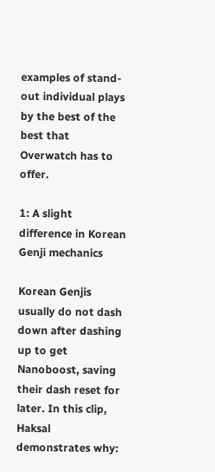examples of stand-out individual plays by the best of the best that Overwatch has to offer.

1: A slight difference in Korean Genji mechanics

Korean Genjis usually do not dash down after dashing up to get Nanoboost, saving their dash reset for later. In this clip, Haksal demonstrates why: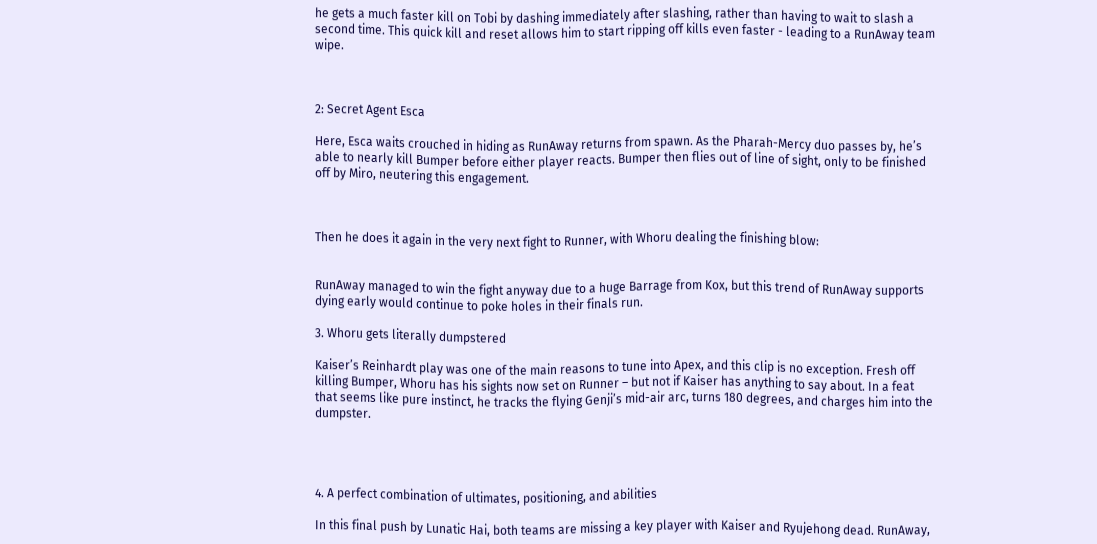he gets a much faster kill on Tobi by dashing immediately after slashing, rather than having to wait to slash a second time. This quick kill and reset allows him to start ripping off kills even faster - leading to a RunAway team wipe.



2: Secret Agent Esca

Here, Esca waits crouched in hiding as RunAway returns from spawn. As the Pharah-Mercy duo passes by, he’s able to nearly kill Bumper before either player reacts. Bumper then flies out of line of sight, only to be finished off by Miro, neutering this engagement.



Then he does it again in the very next fight to Runner, with Whoru dealing the finishing blow:


RunAway managed to win the fight anyway due to a huge Barrage from Kox, but this trend of RunAway supports dying early would continue to poke holes in their finals run.

3. Whoru gets literally dumpstered

Kaiser’s Reinhardt play was one of the main reasons to tune into Apex, and this clip is no exception. Fresh off killing Bumper, Whoru has his sights now set on Runner – but not if Kaiser has anything to say about. In a feat that seems like pure instinct, he tracks the flying Genji’s mid-air arc, turns 180 degrees, and charges him into the dumpster.




4. A perfect combination of ultimates, positioning, and abilities

In this final push by Lunatic Hai, both teams are missing a key player with Kaiser and Ryujehong dead. RunAway,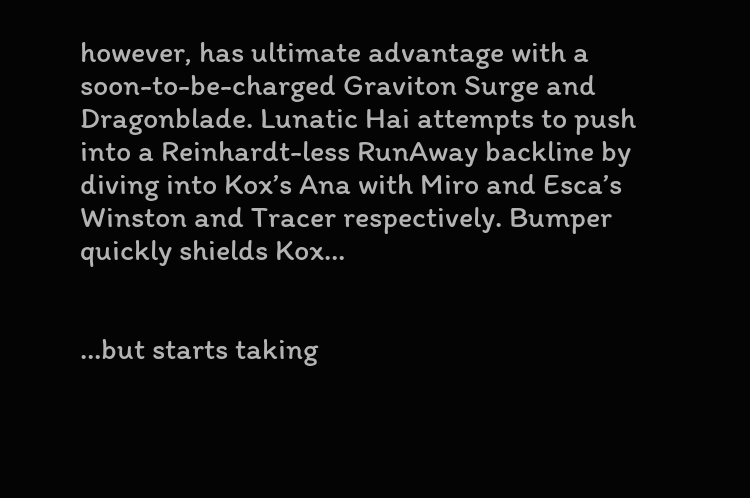however, has ultimate advantage with a soon-to-be-charged Graviton Surge and Dragonblade. Lunatic Hai attempts to push into a Reinhardt-less RunAway backline by diving into Kox’s Ana with Miro and Esca’s Winston and Tracer respectively. Bumper quickly shields Kox…


…but starts taking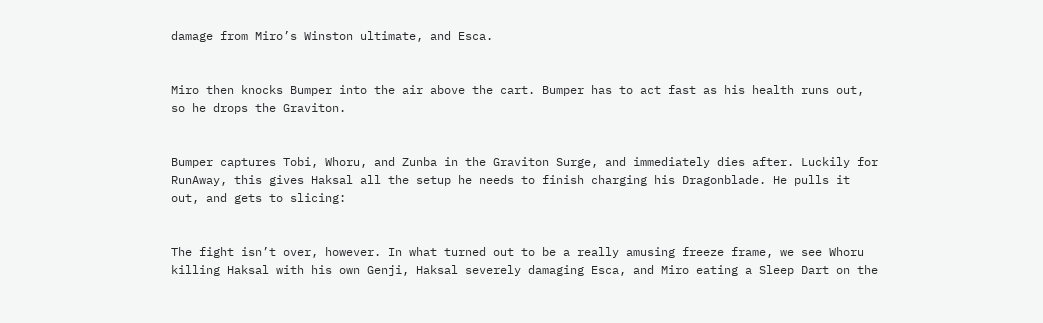damage from Miro’s Winston ultimate, and Esca.


Miro then knocks Bumper into the air above the cart. Bumper has to act fast as his health runs out, so he drops the Graviton.


Bumper captures Tobi, Whoru, and Zunba in the Graviton Surge, and immediately dies after. Luckily for RunAway, this gives Haksal all the setup he needs to finish charging his Dragonblade. He pulls it out, and gets to slicing:


The fight isn’t over, however. In what turned out to be a really amusing freeze frame, we see Whoru killing Haksal with his own Genji, Haksal severely damaging Esca, and Miro eating a Sleep Dart on the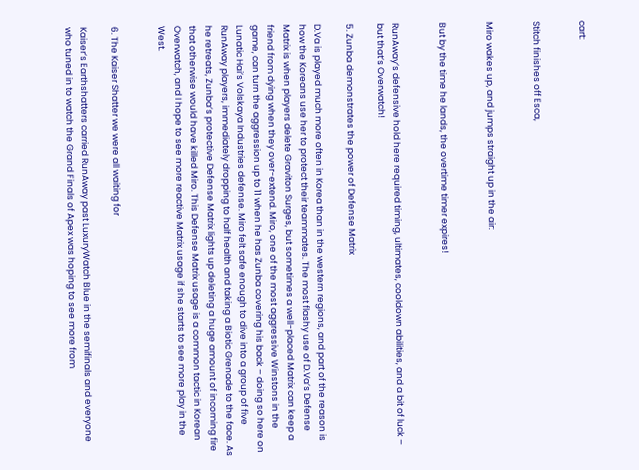cart:


Stitch finishes off Esca,


Miro wakes up, and jumps straight up in the air:


But by the time he lands, the overtime timer expires!


RunAway’s defensive hold here required timing, ultimates, cooldown abilities, and a bit of luck – but that’s Overwatch!

5. Zunba demonstrates the power of Defense Matrix

D.Va is played much more often in Korea than in the western regions, and part of the reason is how the Koreans use her to protect their teammates. The most flashy use of D.Va’s Defense Matrix is when players delete Graviton Surges, but sometimes a well-placed Matrix can keep a friend from dying when they over-extend. Miro, one of the most aggressive Winstons in the game, can turn the aggression up to 11 when he has Zunba covering his back – doing so here on Lunatic Hai’s Volskaya Industries defense. Miro felt safe enough to dive into a group of five RunAway players, immediately dropping to half health and taking a Biotic Grenade to the face. As he retreats, Zunba’s protective Defense Matrix lights up deleting a huge amount of incoming fire that otherwise would have killed Miro. This Defense Matrix usage is a common tactic in Korean Overwatch, and I hope to see more reactive Matrix usage if she starts to see more play in the West.


6. The Kaiser Shatter we were all waiting for

Kaiser’s Earthshatters carried RunAway past LuxuryWatch Blue in the semifinals and everyone who tuned in to watch the Grand Finals of Apex was hoping to see more from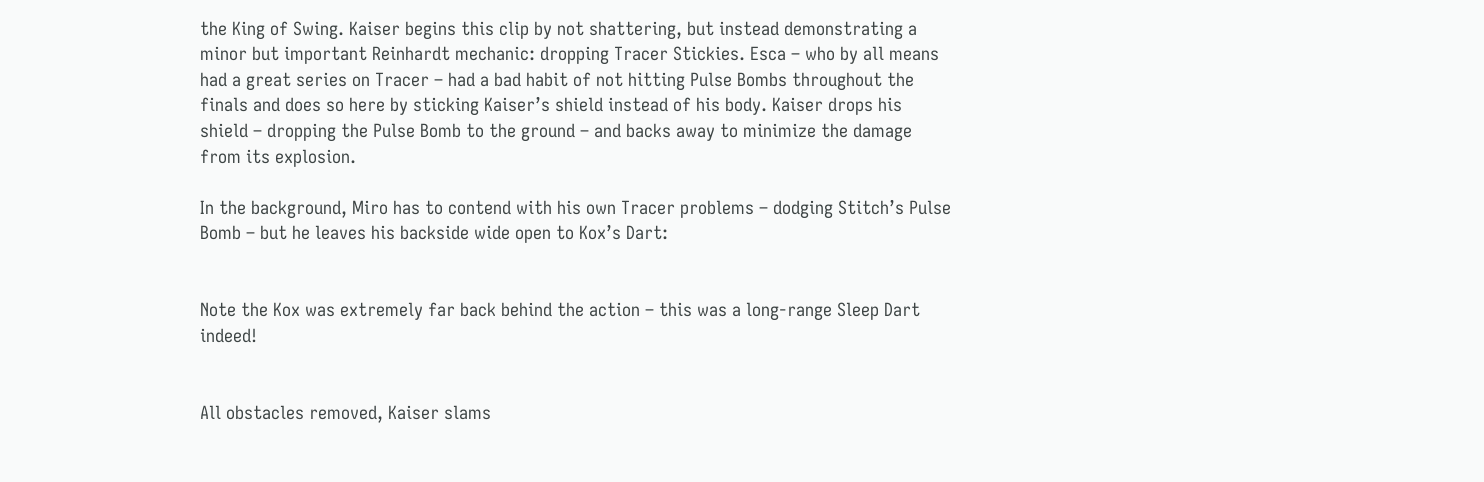the King of Swing. Kaiser begins this clip by not shattering, but instead demonstrating a minor but important Reinhardt mechanic: dropping Tracer Stickies. Esca – who by all means had a great series on Tracer – had a bad habit of not hitting Pulse Bombs throughout the finals and does so here by sticking Kaiser’s shield instead of his body. Kaiser drops his shield – dropping the Pulse Bomb to the ground – and backs away to minimize the damage from its explosion.

In the background, Miro has to contend with his own Tracer problems – dodging Stitch’s Pulse Bomb – but he leaves his backside wide open to Kox’s Dart:


Note the Kox was extremely far back behind the action – this was a long-range Sleep Dart indeed!


All obstacles removed, Kaiser slams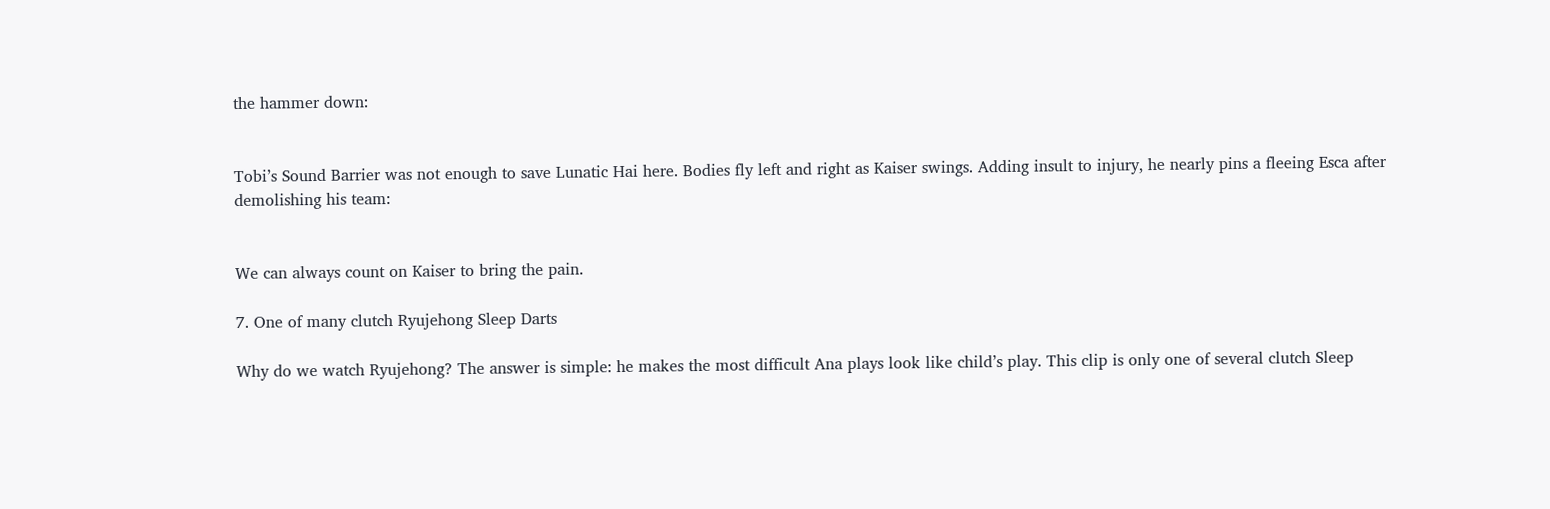the hammer down:


Tobi’s Sound Barrier was not enough to save Lunatic Hai here. Bodies fly left and right as Kaiser swings. Adding insult to injury, he nearly pins a fleeing Esca after demolishing his team:


We can always count on Kaiser to bring the pain.

7. One of many clutch Ryujehong Sleep Darts

Why do we watch Ryujehong? The answer is simple: he makes the most difficult Ana plays look like child’s play. This clip is only one of several clutch Sleep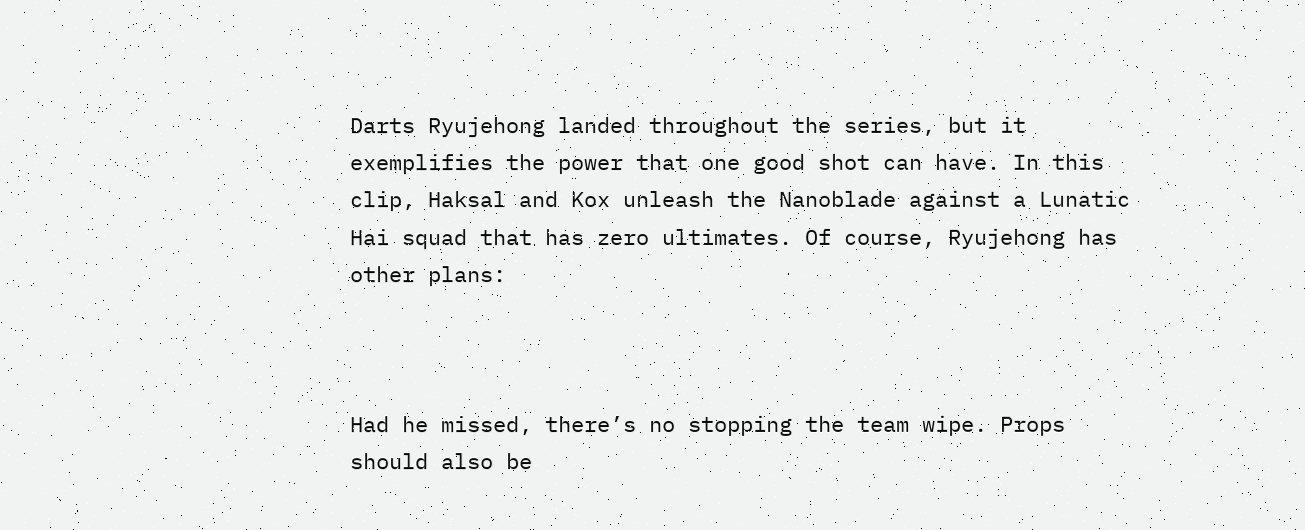Darts Ryujehong landed throughout the series, but it exemplifies the power that one good shot can have. In this clip, Haksal and Kox unleash the Nanoblade against a Lunatic Hai squad that has zero ultimates. Of course, Ryujehong has other plans:



Had he missed, there’s no stopping the team wipe. Props should also be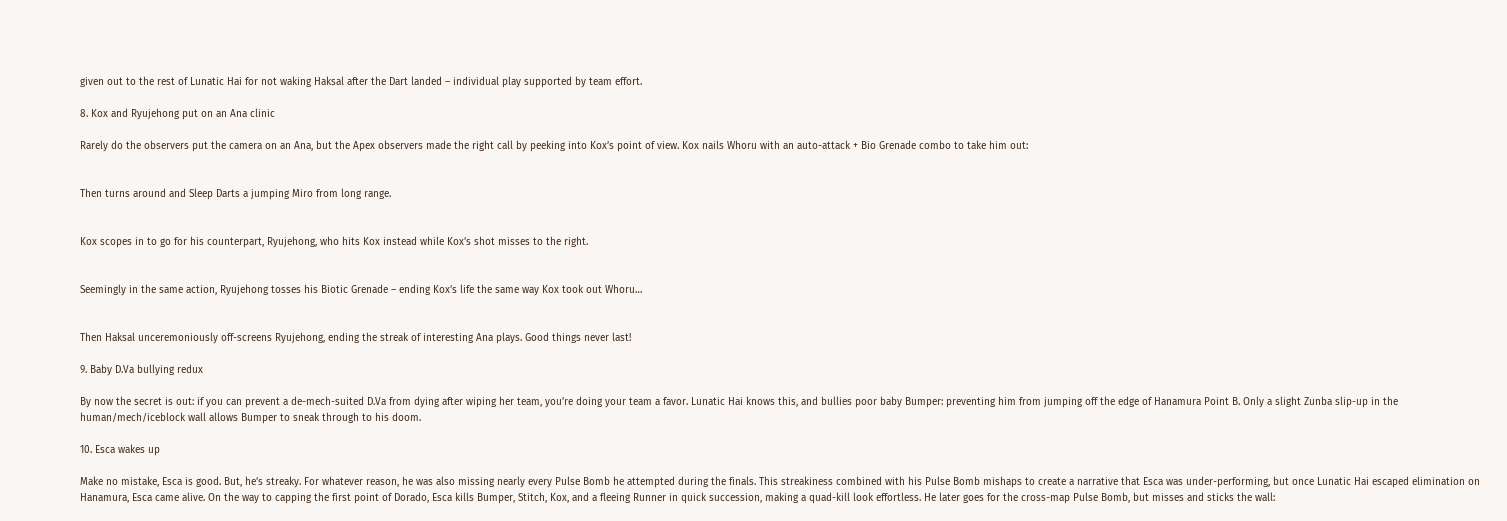given out to the rest of Lunatic Hai for not waking Haksal after the Dart landed – individual play supported by team effort.

8. Kox and Ryujehong put on an Ana clinic

Rarely do the observers put the camera on an Ana, but the Apex observers made the right call by peeking into Kox’s point of view. Kox nails Whoru with an auto-attack + Bio Grenade combo to take him out:


Then turns around and Sleep Darts a jumping Miro from long range.


Kox scopes in to go for his counterpart, Ryujehong, who hits Kox instead while Kox’s shot misses to the right.


Seemingly in the same action, Ryujehong tosses his Biotic Grenade – ending Kox’s life the same way Kox took out Whoru…


Then Haksal unceremoniously off-screens Ryujehong, ending the streak of interesting Ana plays. Good things never last!

9. Baby D.Va bullying redux

By now the secret is out: if you can prevent a de-mech-suited D.Va from dying after wiping her team, you’re doing your team a favor. Lunatic Hai knows this, and bullies poor baby Bumper: preventing him from jumping off the edge of Hanamura Point B. Only a slight Zunba slip-up in the human/mech/iceblock wall allows Bumper to sneak through to his doom.

10. Esca wakes up

Make no mistake, Esca is good. But, he’s streaky. For whatever reason, he was also missing nearly every Pulse Bomb he attempted during the finals. This streakiness combined with his Pulse Bomb mishaps to create a narrative that Esca was under-performing, but once Lunatic Hai escaped elimination on Hanamura, Esca came alive. On the way to capping the first point of Dorado, Esca kills Bumper, Stitch, Kox, and a fleeing Runner in quick succession, making a quad-kill look effortless. He later goes for the cross-map Pulse Bomb, but misses and sticks the wall: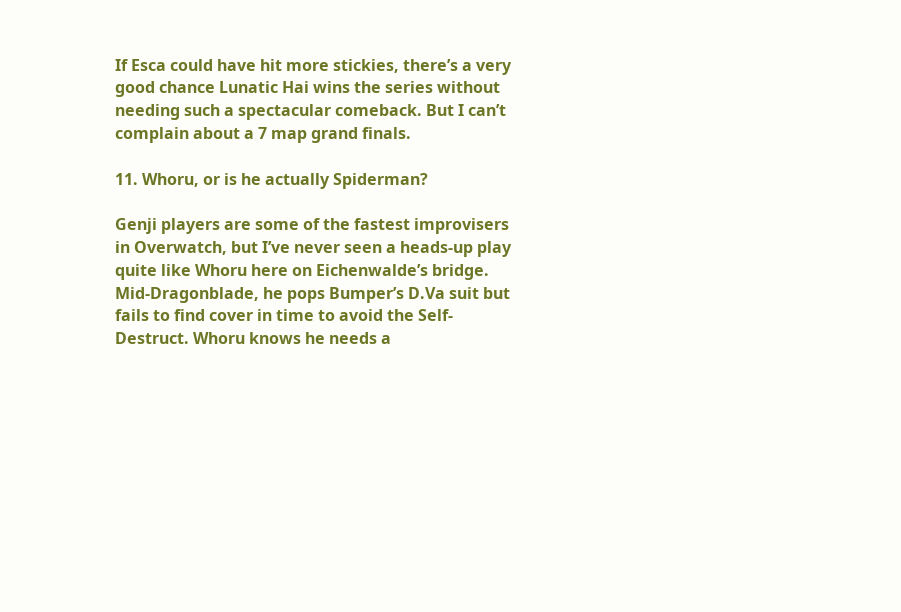If Esca could have hit more stickies, there’s a very good chance Lunatic Hai wins the series without needing such a spectacular comeback. But I can’t complain about a 7 map grand finals.

11. Whoru, or is he actually Spiderman?

Genji players are some of the fastest improvisers in Overwatch, but I’ve never seen a heads-up play quite like Whoru here on Eichenwalde’s bridge. Mid-Dragonblade, he pops Bumper’s D.Va suit but fails to find cover in time to avoid the Self-Destruct. Whoru knows he needs a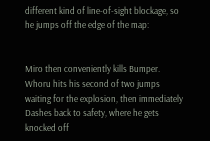different kind of line-of-sight blockage, so he jumps off the edge of the map:


Miro then conveniently kills Bumper. Whoru hits his second of two jumps waiting for the explosion, then immediately Dashes back to safety, where he gets knocked off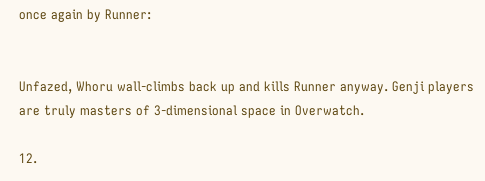once again by Runner:


Unfazed, Whoru wall-climbs back up and kills Runner anyway. Genji players are truly masters of 3-dimensional space in Overwatch.

12.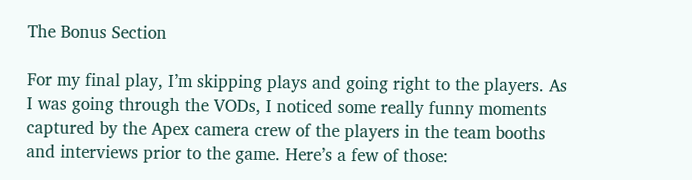The Bonus Section

For my final play, I’m skipping plays and going right to the players. As I was going through the VODs, I noticed some really funny moments captured by the Apex camera crew of the players in the team booths and interviews prior to the game. Here’s a few of those: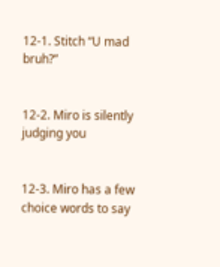12-1. Stitch “U mad bruh?”


12-2. Miro is silently judging you


12-3. Miro has a few choice words to say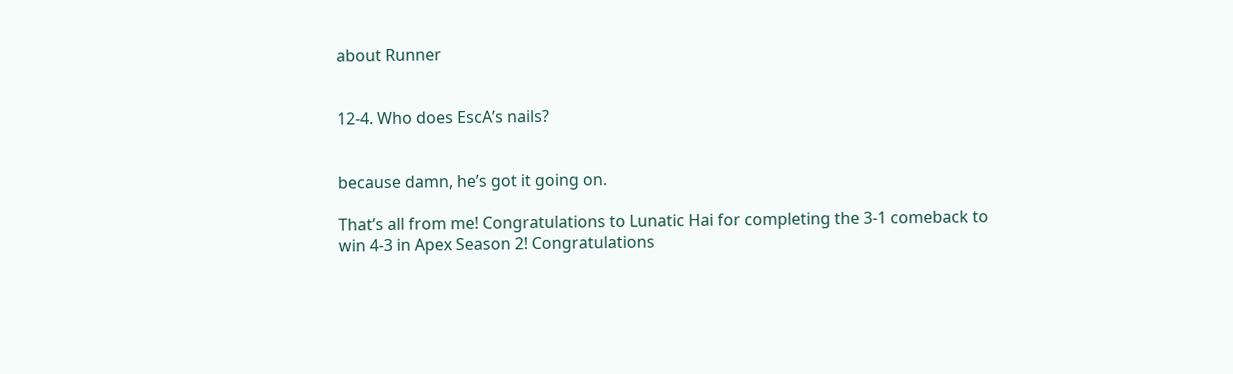about Runner


12-4. Who does EscA’s nails?


because damn, he’s got it going on.

That’s all from me! Congratulations to Lunatic Hai for completing the 3-1 comeback to win 4-3 in Apex Season 2! Congratulations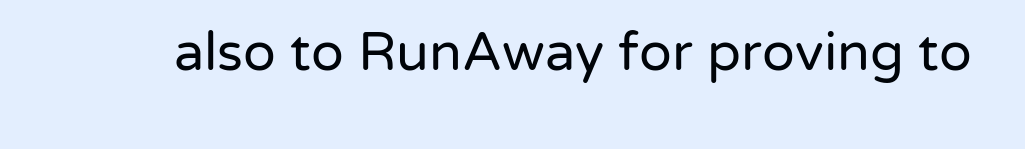also to RunAway for proving to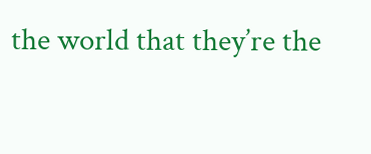the world that they’re the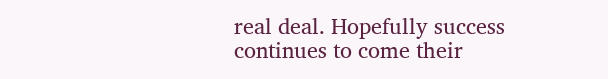real deal. Hopefully success continues to come their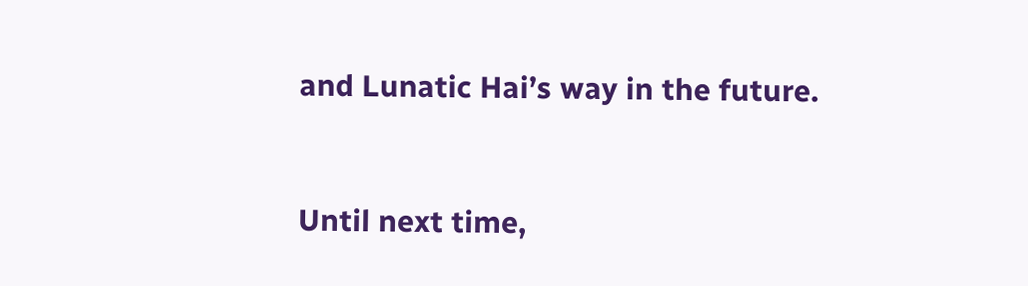and Lunatic Hai’s way in the future.


Until next time,